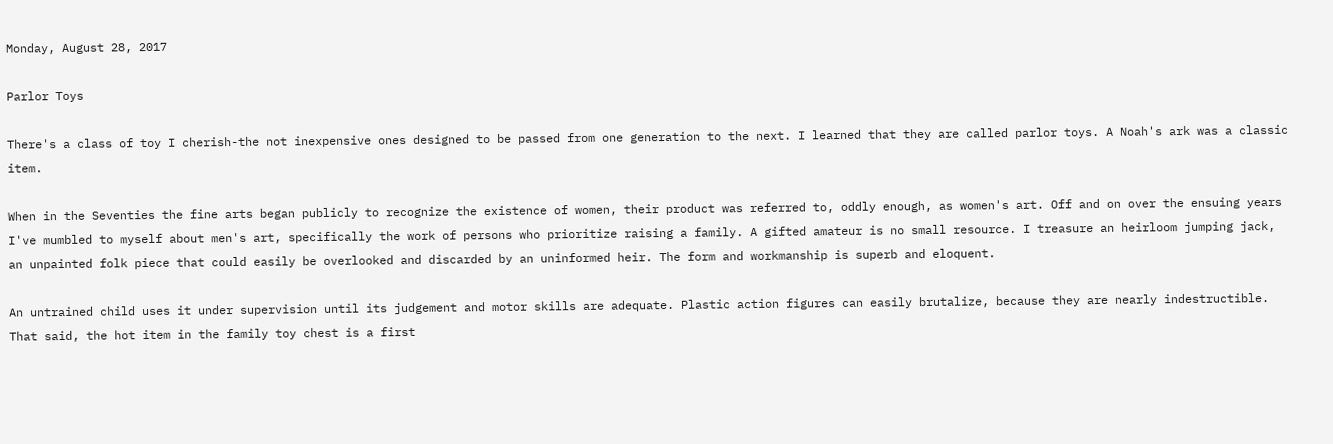Monday, August 28, 2017

Parlor Toys

There's a class of toy I cherish-the not inexpensive ones designed to be passed from one generation to the next. I learned that they are called parlor toys. A Noah's ark was a classic item.

When in the Seventies the fine arts began publicly to recognize the existence of women, their product was referred to, oddly enough, as women's art. Off and on over the ensuing years I've mumbled to myself about men's art, specifically the work of persons who prioritize raising a family. A gifted amateur is no small resource. I treasure an heirloom jumping jack, an unpainted folk piece that could easily be overlooked and discarded by an uninformed heir. The form and workmanship is superb and eloquent.

An untrained child uses it under supervision until its judgement and motor skills are adequate. Plastic action figures can easily brutalize, because they are nearly indestructible. That said, the hot item in the family toy chest is a first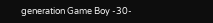generation Game Boy -30-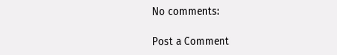No comments:

Post a Comment